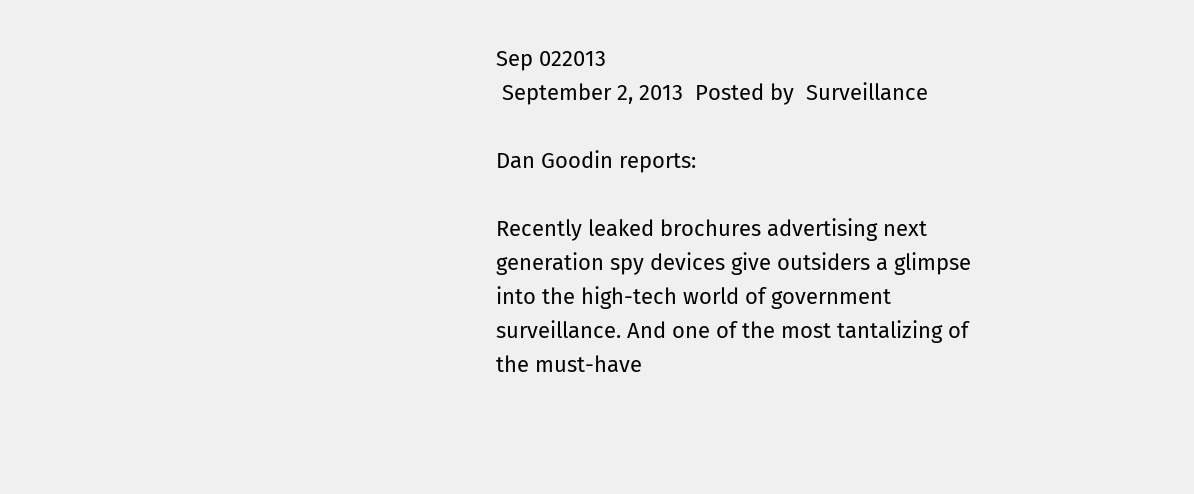Sep 022013
 September 2, 2013  Posted by  Surveillance

Dan Goodin reports:

Recently leaked brochures advertising next generation spy devices give outsiders a glimpse into the high-tech world of government surveillance. And one of the most tantalizing of the must-have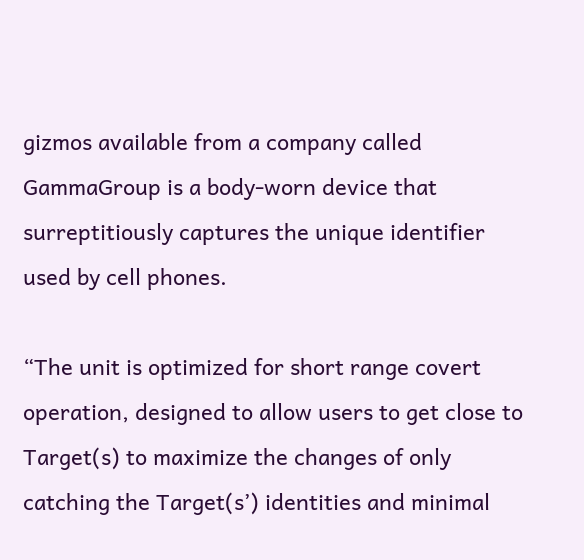gizmos available from a company called GammaGroup is a body-worn device that surreptitiously captures the unique identifier used by cell phones.

“The unit is optimized for short range covert operation, designed to allow users to get close to Target(s) to maximize the changes of only catching the Target(s’) identities and minimal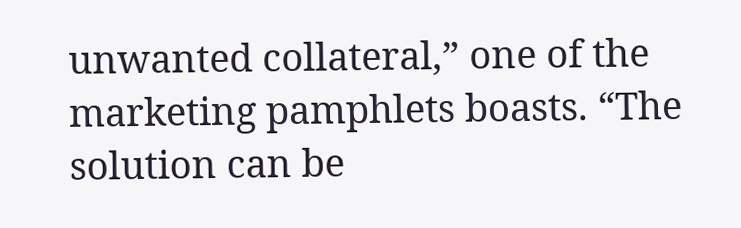unwanted collateral,” one of the marketing pamphlets boasts. “The solution can be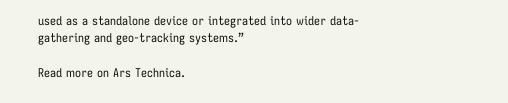used as a standalone device or integrated into wider data-gathering and geo-tracking systems.”

Read more on Ars Technica.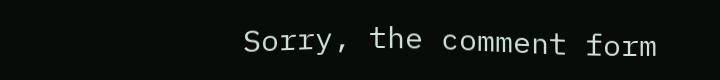Sorry, the comment form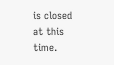is closed at this time.